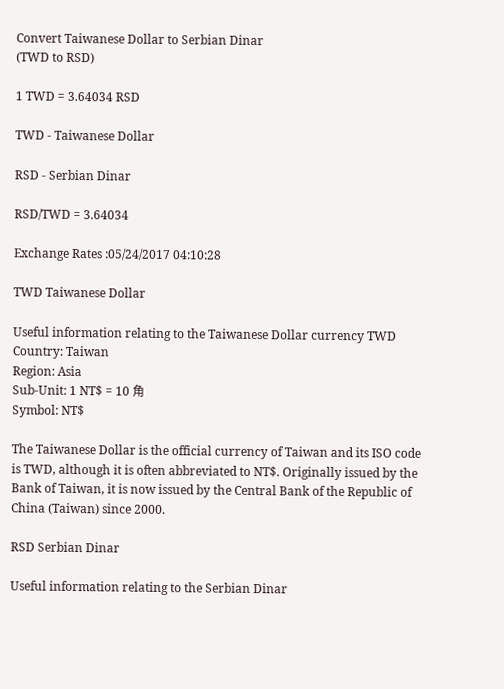Convert Taiwanese Dollar to Serbian Dinar
(TWD to RSD)

1 TWD = 3.64034 RSD

TWD - Taiwanese Dollar

RSD - Serbian Dinar

RSD/TWD = 3.64034

Exchange Rates :05/24/2017 04:10:28

TWD Taiwanese Dollar

Useful information relating to the Taiwanese Dollar currency TWD
Country: Taiwan
Region: Asia
Sub-Unit: 1 NT$ = 10 角
Symbol: NT$

The Taiwanese Dollar is the official currency of Taiwan and its ISO code is TWD, although it is often abbreviated to NT$. Originally issued by the Bank of Taiwan, it is now issued by the Central Bank of the Republic of China (Taiwan) since 2000.

RSD Serbian Dinar

Useful information relating to the Serbian Dinar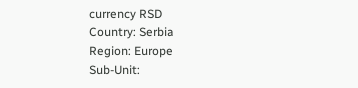currency RSD
Country: Serbia
Region: Europe
Sub-Unit: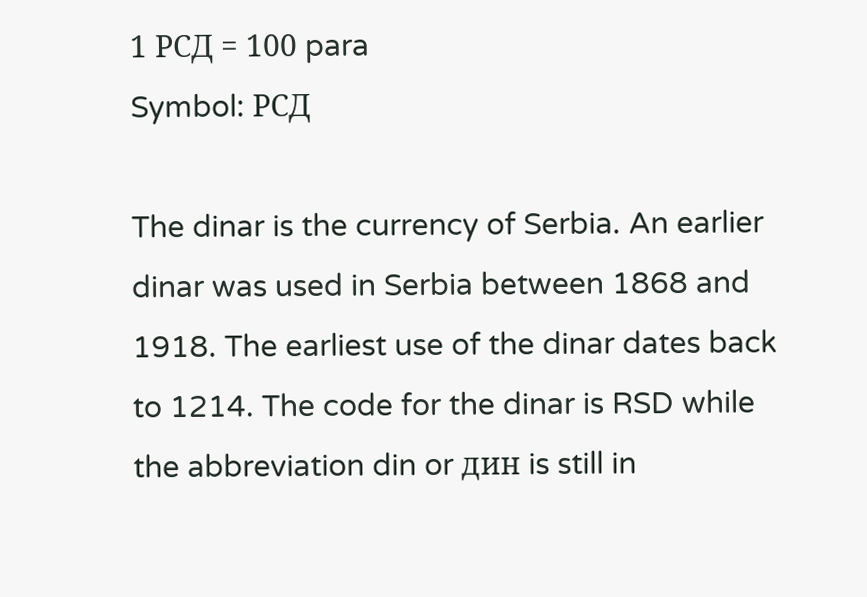1 РСД = 100 para
Symbol: РСД

The dinar is the currency of Serbia. An earlier dinar was used in Serbia between 1868 and 1918. The earliest use of the dinar dates back to 1214. The code for the dinar is RSD while the abbreviation din or дин is still in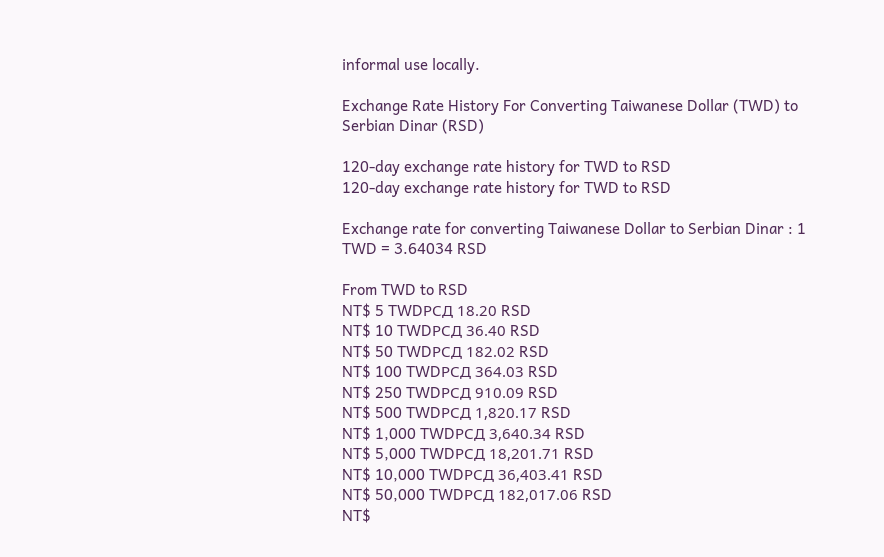informal use locally.

Exchange Rate History For Converting Taiwanese Dollar (TWD) to Serbian Dinar (RSD)

120-day exchange rate history for TWD to RSD
120-day exchange rate history for TWD to RSD

Exchange rate for converting Taiwanese Dollar to Serbian Dinar : 1 TWD = 3.64034 RSD

From TWD to RSD
NT$ 5 TWDРСД 18.20 RSD
NT$ 10 TWDРСД 36.40 RSD
NT$ 50 TWDРСД 182.02 RSD
NT$ 100 TWDРСД 364.03 RSD
NT$ 250 TWDРСД 910.09 RSD
NT$ 500 TWDРСД 1,820.17 RSD
NT$ 1,000 TWDРСД 3,640.34 RSD
NT$ 5,000 TWDРСД 18,201.71 RSD
NT$ 10,000 TWDРСД 36,403.41 RSD
NT$ 50,000 TWDРСД 182,017.06 RSD
NT$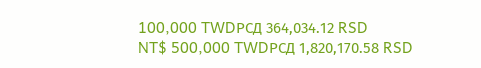100,000 TWDРСД 364,034.12 RSD
NT$ 500,000 TWDРСД 1,820,170.58 RSD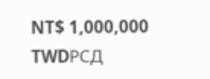NT$ 1,000,000 TWDРСД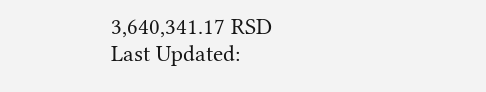3,640,341.17 RSD
Last Updated: